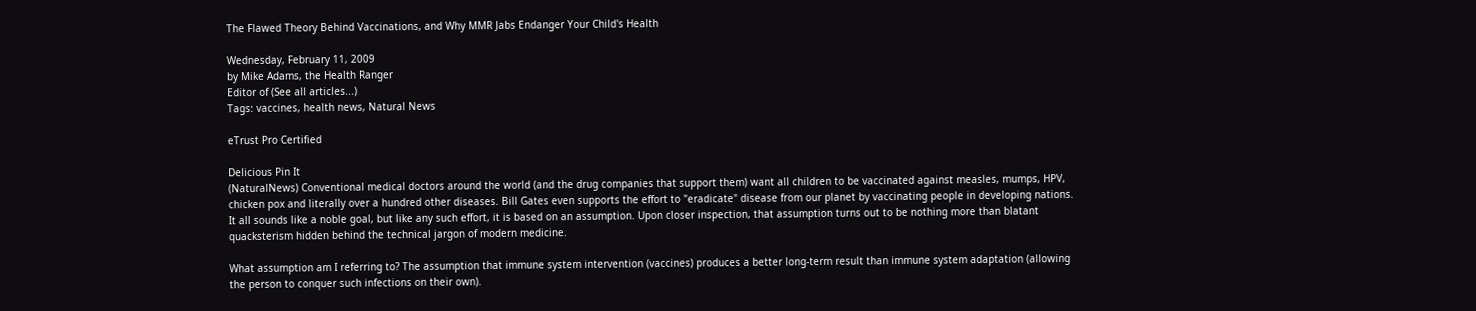The Flawed Theory Behind Vaccinations, and Why MMR Jabs Endanger Your Child's Health

Wednesday, February 11, 2009
by Mike Adams, the Health Ranger
Editor of (See all articles...)
Tags: vaccines, health news, Natural News

eTrust Pro Certified

Delicious Pin It
(NaturalNews) Conventional medical doctors around the world (and the drug companies that support them) want all children to be vaccinated against measles, mumps, HPV, chicken pox and literally over a hundred other diseases. Bill Gates even supports the effort to "eradicate" disease from our planet by vaccinating people in developing nations. It all sounds like a noble goal, but like any such effort, it is based on an assumption. Upon closer inspection, that assumption turns out to be nothing more than blatant quacksterism hidden behind the technical jargon of modern medicine.

What assumption am I referring to? The assumption that immune system intervention (vaccines) produces a better long-term result than immune system adaptation (allowing the person to conquer such infections on their own).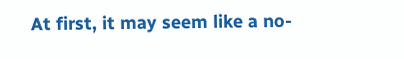At first, it may seem like a no-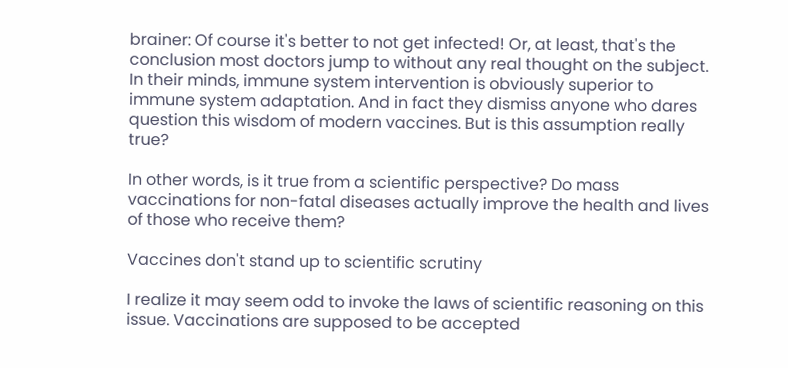brainer: Of course it's better to not get infected! Or, at least, that's the conclusion most doctors jump to without any real thought on the subject. In their minds, immune system intervention is obviously superior to immune system adaptation. And in fact they dismiss anyone who dares question this wisdom of modern vaccines. But is this assumption really true?

In other words, is it true from a scientific perspective? Do mass vaccinations for non-fatal diseases actually improve the health and lives of those who receive them?

Vaccines don't stand up to scientific scrutiny

I realize it may seem odd to invoke the laws of scientific reasoning on this issue. Vaccinations are supposed to be accepted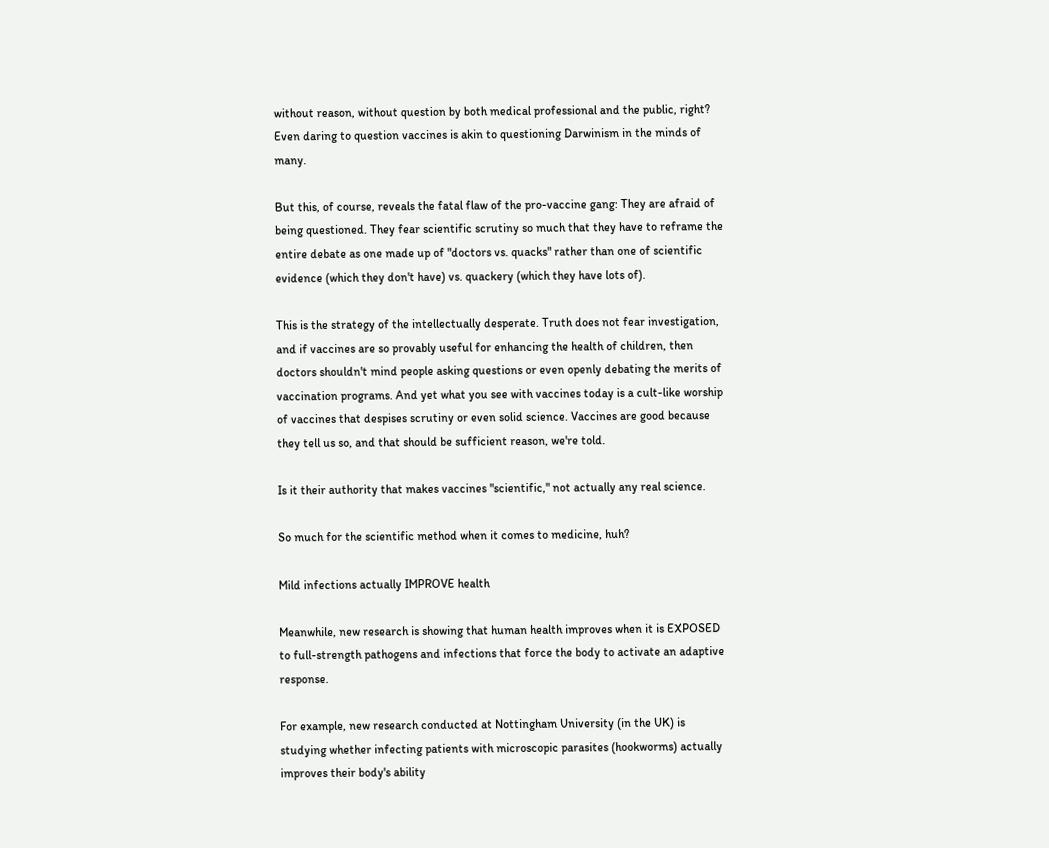without reason, without question by both medical professional and the public, right? Even daring to question vaccines is akin to questioning Darwinism in the minds of many.

But this, of course, reveals the fatal flaw of the pro-vaccine gang: They are afraid of being questioned. They fear scientific scrutiny so much that they have to reframe the entire debate as one made up of "doctors vs. quacks" rather than one of scientific evidence (which they don't have) vs. quackery (which they have lots of).

This is the strategy of the intellectually desperate. Truth does not fear investigation, and if vaccines are so provably useful for enhancing the health of children, then doctors shouldn't mind people asking questions or even openly debating the merits of vaccination programs. And yet what you see with vaccines today is a cult-like worship of vaccines that despises scrutiny or even solid science. Vaccines are good because they tell us so, and that should be sufficient reason, we're told.

Is it their authority that makes vaccines "scientific," not actually any real science.

So much for the scientific method when it comes to medicine, huh?

Mild infections actually IMPROVE health

Meanwhile, new research is showing that human health improves when it is EXPOSED to full-strength pathogens and infections that force the body to activate an adaptive response.

For example, new research conducted at Nottingham University (in the UK) is studying whether infecting patients with microscopic parasites (hookworms) actually improves their body's ability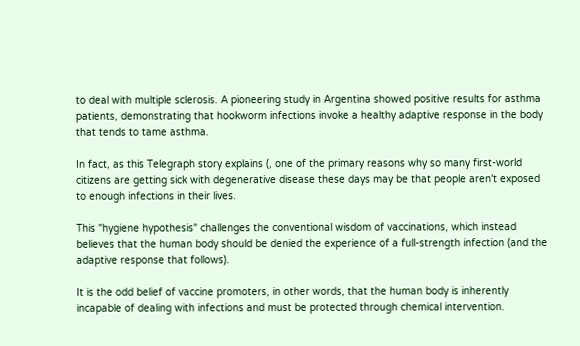to deal with multiple sclerosis. A pioneering study in Argentina showed positive results for asthma patients, demonstrating that hookworm infections invoke a healthy adaptive response in the body that tends to tame asthma.

In fact, as this Telegraph story explains (, one of the primary reasons why so many first-world citizens are getting sick with degenerative disease these days may be that people aren't exposed to enough infections in their lives.

This "hygiene hypothesis" challenges the conventional wisdom of vaccinations, which instead believes that the human body should be denied the experience of a full-strength infection (and the adaptive response that follows).

It is the odd belief of vaccine promoters, in other words, that the human body is inherently incapable of dealing with infections and must be protected through chemical intervention.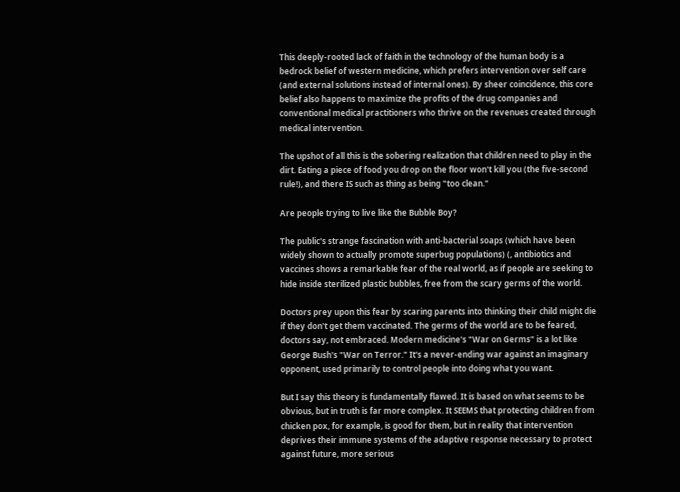This deeply-rooted lack of faith in the technology of the human body is a bedrock belief of western medicine, which prefers intervention over self care (and external solutions instead of internal ones). By sheer coincidence, this core belief also happens to maximize the profits of the drug companies and conventional medical practitioners who thrive on the revenues created through medical intervention.

The upshot of all this is the sobering realization that children need to play in the dirt. Eating a piece of food you drop on the floor won't kill you (the five-second rule!), and there IS such as thing as being "too clean."

Are people trying to live like the Bubble Boy?

The public's strange fascination with anti-bacterial soaps (which have been widely shown to actually promote superbug populations) (, antibiotics and vaccines shows a remarkable fear of the real world, as if people are seeking to hide inside sterilized plastic bubbles, free from the scary germs of the world.

Doctors prey upon this fear by scaring parents into thinking their child might die if they don't get them vaccinated. The germs of the world are to be feared, doctors say, not embraced. Modern medicine's "War on Germs" is a lot like George Bush's "War on Terror." It's a never-ending war against an imaginary opponent, used primarily to control people into doing what you want.

But I say this theory is fundamentally flawed. It is based on what seems to be obvious, but in truth is far more complex. It SEEMS that protecting children from chicken pox, for example, is good for them, but in reality that intervention deprives their immune systems of the adaptive response necessary to protect against future, more serious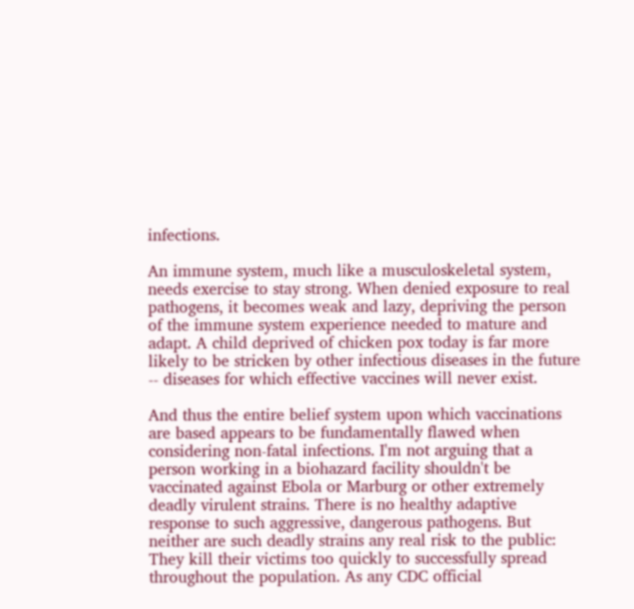infections.

An immune system, much like a musculoskeletal system, needs exercise to stay strong. When denied exposure to real pathogens, it becomes weak and lazy, depriving the person of the immune system experience needed to mature and adapt. A child deprived of chicken pox today is far more likely to be stricken by other infectious diseases in the future -- diseases for which effective vaccines will never exist.

And thus the entire belief system upon which vaccinations are based appears to be fundamentally flawed when considering non-fatal infections. I'm not arguing that a person working in a biohazard facility shouldn't be vaccinated against Ebola or Marburg or other extremely deadly virulent strains. There is no healthy adaptive response to such aggressive, dangerous pathogens. But neither are such deadly strains any real risk to the public: They kill their victims too quickly to successfully spread throughout the population. As any CDC official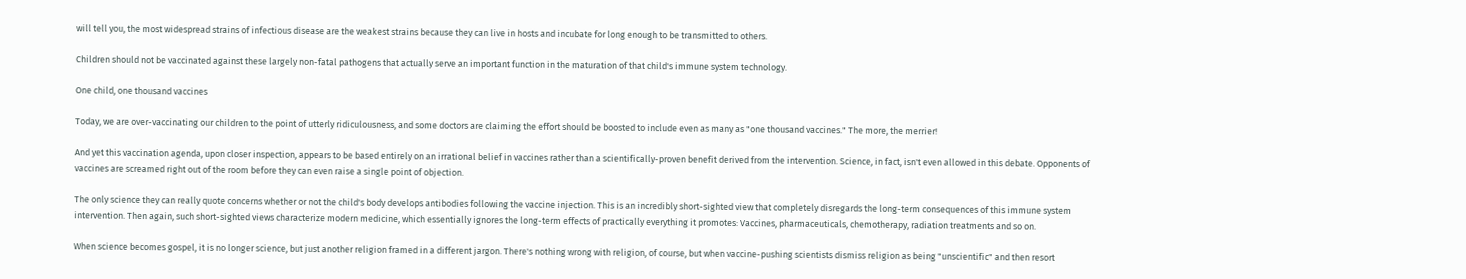will tell you, the most widespread strains of infectious disease are the weakest strains because they can live in hosts and incubate for long enough to be transmitted to others.

Children should not be vaccinated against these largely non-fatal pathogens that actually serve an important function in the maturation of that child's immune system technology.

One child, one thousand vaccines

Today, we are over-vaccinating our children to the point of utterly ridiculousness, and some doctors are claiming the effort should be boosted to include even as many as "one thousand vaccines." The more, the merrier!

And yet this vaccination agenda, upon closer inspection, appears to be based entirely on an irrational belief in vaccines rather than a scientifically-proven benefit derived from the intervention. Science, in fact, isn't even allowed in this debate. Opponents of vaccines are screamed right out of the room before they can even raise a single point of objection.

The only science they can really quote concerns whether or not the child's body develops antibodies following the vaccine injection. This is an incredibly short-sighted view that completely disregards the long-term consequences of this immune system intervention. Then again, such short-sighted views characterize modern medicine, which essentially ignores the long-term effects of practically everything it promotes: Vaccines, pharmaceuticals, chemotherapy, radiation treatments and so on.

When science becomes gospel, it is no longer science, but just another religion framed in a different jargon. There's nothing wrong with religion, of course, but when vaccine-pushing scientists dismiss religion as being "unscientific" and then resort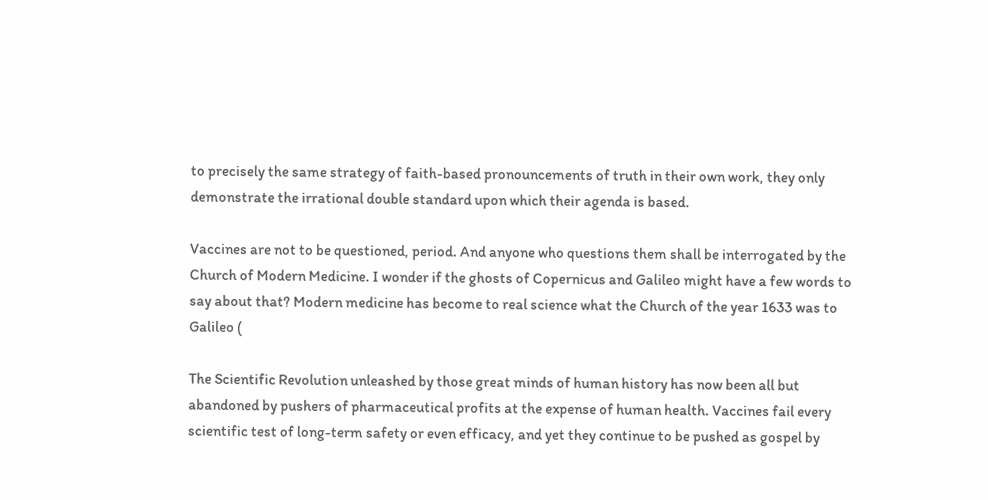to precisely the same strategy of faith-based pronouncements of truth in their own work, they only demonstrate the irrational double standard upon which their agenda is based.

Vaccines are not to be questioned, period. And anyone who questions them shall be interrogated by the Church of Modern Medicine. I wonder if the ghosts of Copernicus and Galileo might have a few words to say about that? Modern medicine has become to real science what the Church of the year 1633 was to Galileo (

The Scientific Revolution unleashed by those great minds of human history has now been all but abandoned by pushers of pharmaceutical profits at the expense of human health. Vaccines fail every scientific test of long-term safety or even efficacy, and yet they continue to be pushed as gospel by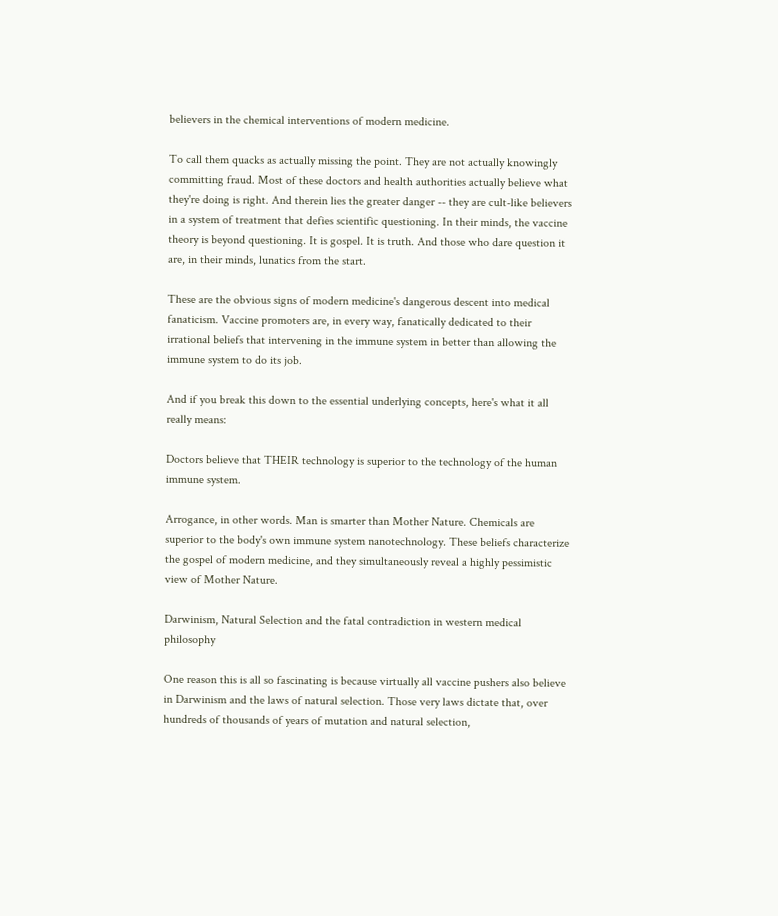believers in the chemical interventions of modern medicine.

To call them quacks as actually missing the point. They are not actually knowingly committing fraud. Most of these doctors and health authorities actually believe what they're doing is right. And therein lies the greater danger -- they are cult-like believers in a system of treatment that defies scientific questioning. In their minds, the vaccine theory is beyond questioning. It is gospel. It is truth. And those who dare question it are, in their minds, lunatics from the start.

These are the obvious signs of modern medicine's dangerous descent into medical fanaticism. Vaccine promoters are, in every way, fanatically dedicated to their irrational beliefs that intervening in the immune system in better than allowing the immune system to do its job.

And if you break this down to the essential underlying concepts, here's what it all really means:

Doctors believe that THEIR technology is superior to the technology of the human immune system.

Arrogance, in other words. Man is smarter than Mother Nature. Chemicals are superior to the body's own immune system nanotechnology. These beliefs characterize the gospel of modern medicine, and they simultaneously reveal a highly pessimistic view of Mother Nature.

Darwinism, Natural Selection and the fatal contradiction in western medical philosophy

One reason this is all so fascinating is because virtually all vaccine pushers also believe in Darwinism and the laws of natural selection. Those very laws dictate that, over hundreds of thousands of years of mutation and natural selection,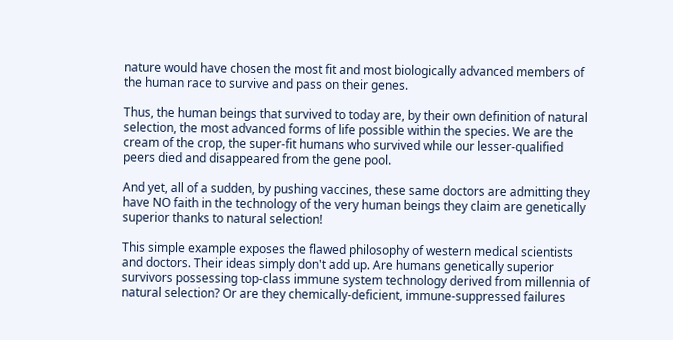nature would have chosen the most fit and most biologically advanced members of the human race to survive and pass on their genes.

Thus, the human beings that survived to today are, by their own definition of natural selection, the most advanced forms of life possible within the species. We are the cream of the crop, the super-fit humans who survived while our lesser-qualified peers died and disappeared from the gene pool.

And yet, all of a sudden, by pushing vaccines, these same doctors are admitting they have NO faith in the technology of the very human beings they claim are genetically superior thanks to natural selection!

This simple example exposes the flawed philosophy of western medical scientists and doctors. Their ideas simply don't add up. Are humans genetically superior survivors possessing top-class immune system technology derived from millennia of natural selection? Or are they chemically-deficient, immune-suppressed failures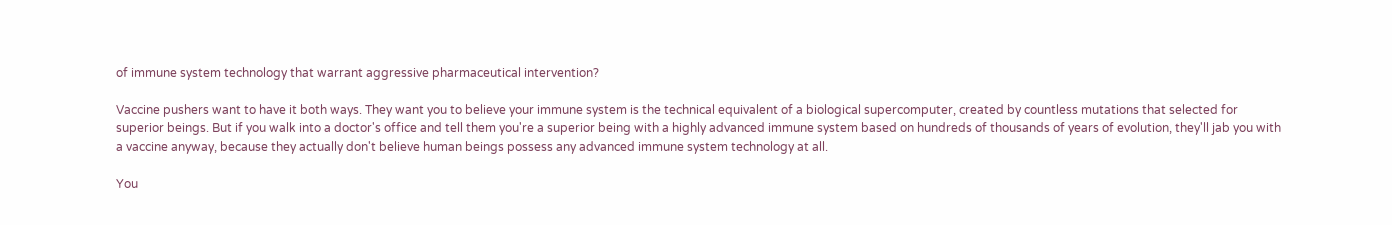of immune system technology that warrant aggressive pharmaceutical intervention?

Vaccine pushers want to have it both ways. They want you to believe your immune system is the technical equivalent of a biological supercomputer, created by countless mutations that selected for superior beings. But if you walk into a doctor's office and tell them you're a superior being with a highly advanced immune system based on hundreds of thousands of years of evolution, they'll jab you with a vaccine anyway, because they actually don't believe human beings possess any advanced immune system technology at all.

You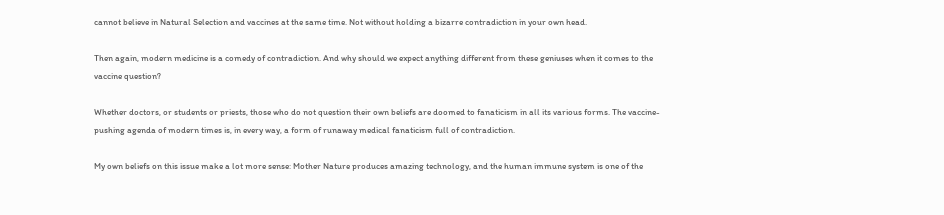cannot believe in Natural Selection and vaccines at the same time. Not without holding a bizarre contradiction in your own head.

Then again, modern medicine is a comedy of contradiction. And why should we expect anything different from these geniuses when it comes to the vaccine question?

Whether doctors, or students or priests, those who do not question their own beliefs are doomed to fanaticism in all its various forms. The vaccine-pushing agenda of modern times is, in every way, a form of runaway medical fanaticism full of contradiction.

My own beliefs on this issue make a lot more sense: Mother Nature produces amazing technology, and the human immune system is one of the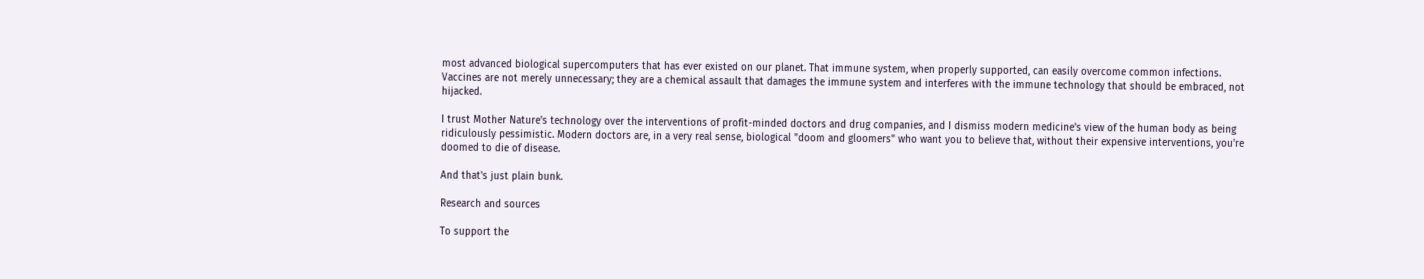most advanced biological supercomputers that has ever existed on our planet. That immune system, when properly supported, can easily overcome common infections. Vaccines are not merely unnecessary; they are a chemical assault that damages the immune system and interferes with the immune technology that should be embraced, not hijacked.

I trust Mother Nature's technology over the interventions of profit-minded doctors and drug companies, and I dismiss modern medicine's view of the human body as being ridiculously pessimistic. Modern doctors are, in a very real sense, biological "doom and gloomers" who want you to believe that, without their expensive interventions, you're doomed to die of disease.

And that's just plain bunk.

Research and sources

To support the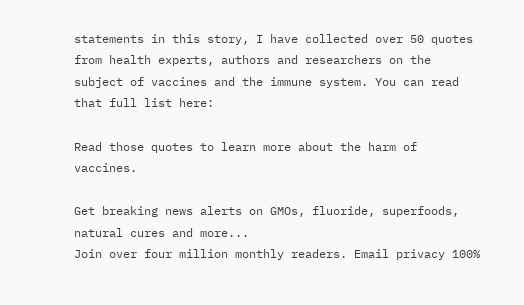statements in this story, I have collected over 50 quotes from health experts, authors and researchers on the subject of vaccines and the immune system. You can read that full list here:

Read those quotes to learn more about the harm of vaccines.

Get breaking news alerts on GMOs, fluoride, superfoods, natural cures and more...
Join over four million monthly readers. Email privacy 100%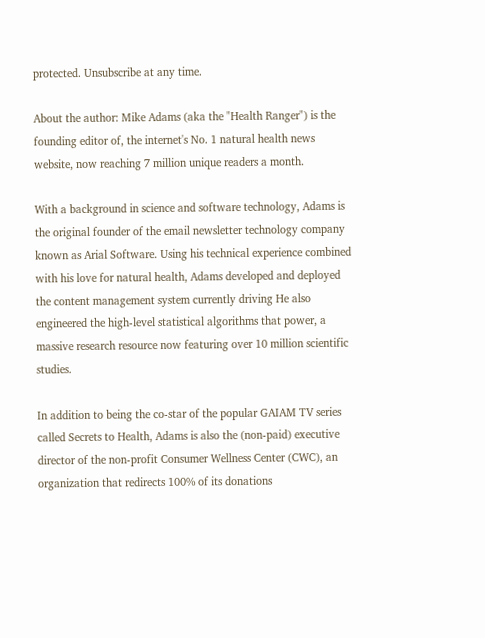protected. Unsubscribe at any time.

About the author: Mike Adams (aka the "Health Ranger") is the founding editor of, the internet's No. 1 natural health news website, now reaching 7 million unique readers a month.

With a background in science and software technology, Adams is the original founder of the email newsletter technology company known as Arial Software. Using his technical experience combined with his love for natural health, Adams developed and deployed the content management system currently driving He also engineered the high-level statistical algorithms that power, a massive research resource now featuring over 10 million scientific studies.

In addition to being the co-star of the popular GAIAM TV series called Secrets to Health, Adams is also the (non-paid) executive director of the non-profit Consumer Wellness Center (CWC), an organization that redirects 100% of its donations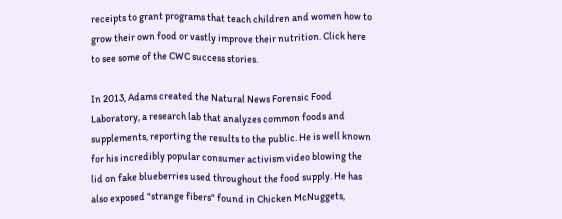receipts to grant programs that teach children and women how to grow their own food or vastly improve their nutrition. Click here to see some of the CWC success stories.

In 2013, Adams created the Natural News Forensic Food Laboratory, a research lab that analyzes common foods and supplements, reporting the results to the public. He is well known for his incredibly popular consumer activism video blowing the lid on fake blueberries used throughout the food supply. He has also exposed "strange fibers" found in Chicken McNuggets,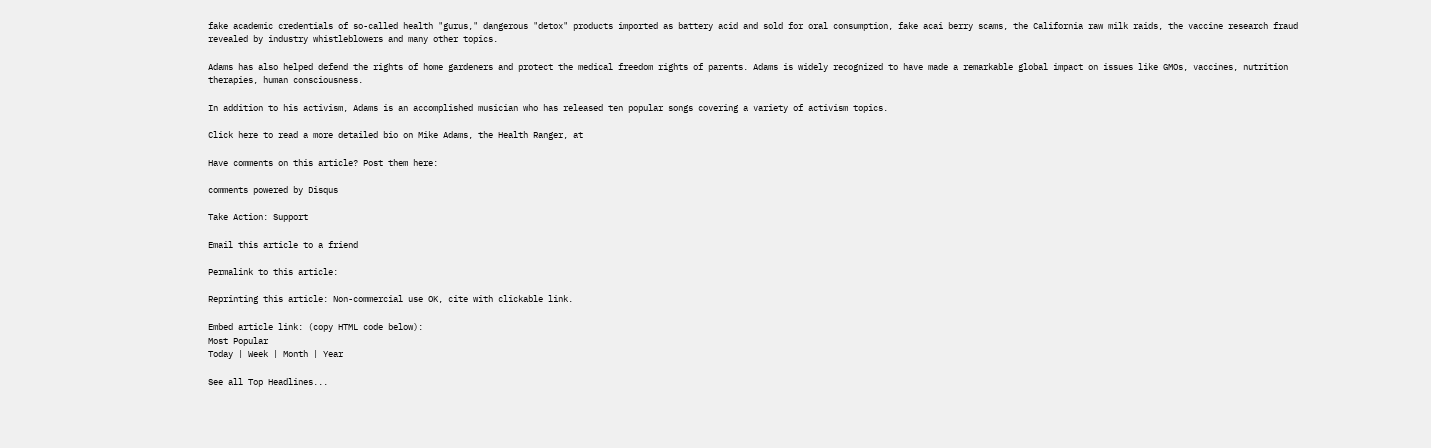fake academic credentials of so-called health "gurus," dangerous "detox" products imported as battery acid and sold for oral consumption, fake acai berry scams, the California raw milk raids, the vaccine research fraud revealed by industry whistleblowers and many other topics.

Adams has also helped defend the rights of home gardeners and protect the medical freedom rights of parents. Adams is widely recognized to have made a remarkable global impact on issues like GMOs, vaccines, nutrition therapies, human consciousness.

In addition to his activism, Adams is an accomplished musician who has released ten popular songs covering a variety of activism topics.

Click here to read a more detailed bio on Mike Adams, the Health Ranger, at

Have comments on this article? Post them here:

comments powered by Disqus

Take Action: Support

Email this article to a friend

Permalink to this article:

Reprinting this article: Non-commercial use OK, cite with clickable link.

Embed article link: (copy HTML code below):
Most Popular
Today | Week | Month | Year

See all Top Headlines...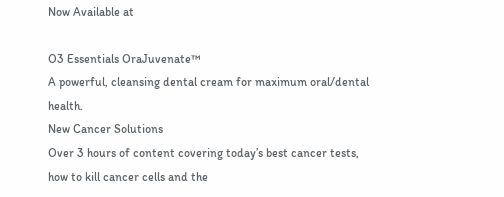Now Available at

O3 Essentials OraJuvenate™
A powerful, cleansing dental cream for maximum oral/dental health.
New Cancer Solutions
Over 3 hours of content covering today’s best cancer tests, how to kill cancer cells and the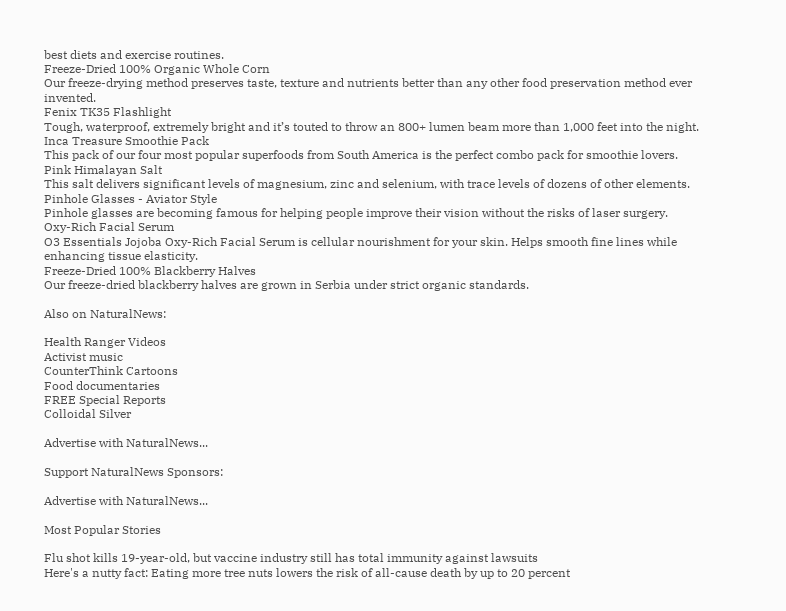best diets and exercise routines.
Freeze-Dried 100% Organic Whole Corn
Our freeze-drying method preserves taste, texture and nutrients better than any other food preservation method ever invented.
Fenix TK35 Flashlight
Tough, waterproof, extremely bright and it’s touted to throw an 800+ lumen beam more than 1,000 feet into the night.
Inca Treasure Smoothie Pack
This pack of our four most popular superfoods from South America is the perfect combo pack for smoothie lovers.
Pink Himalayan Salt
This salt delivers significant levels of magnesium, zinc and selenium, with trace levels of dozens of other elements.
Pinhole Glasses - Aviator Style
Pinhole glasses are becoming famous for helping people improve their vision without the risks of laser surgery.
Oxy-Rich Facial Serum
O3 Essentials Jojoba Oxy-Rich Facial Serum is cellular nourishment for your skin. Helps smooth fine lines while enhancing tissue elasticity.
Freeze-Dried 100% Blackberry Halves
Our freeze-dried blackberry halves are grown in Serbia under strict organic standards.

Also on NaturalNews:

Health Ranger Videos
Activist music
CounterThink Cartoons
Food documentaries
FREE Special Reports
Colloidal Silver

Advertise with NaturalNews...

Support NaturalNews Sponsors:

Advertise with NaturalNews...

Most Popular Stories

Flu shot kills 19-year-old, but vaccine industry still has total immunity against lawsuits
Here's a nutty fact: Eating more tree nuts lowers the risk of all-cause death by up to 20 percent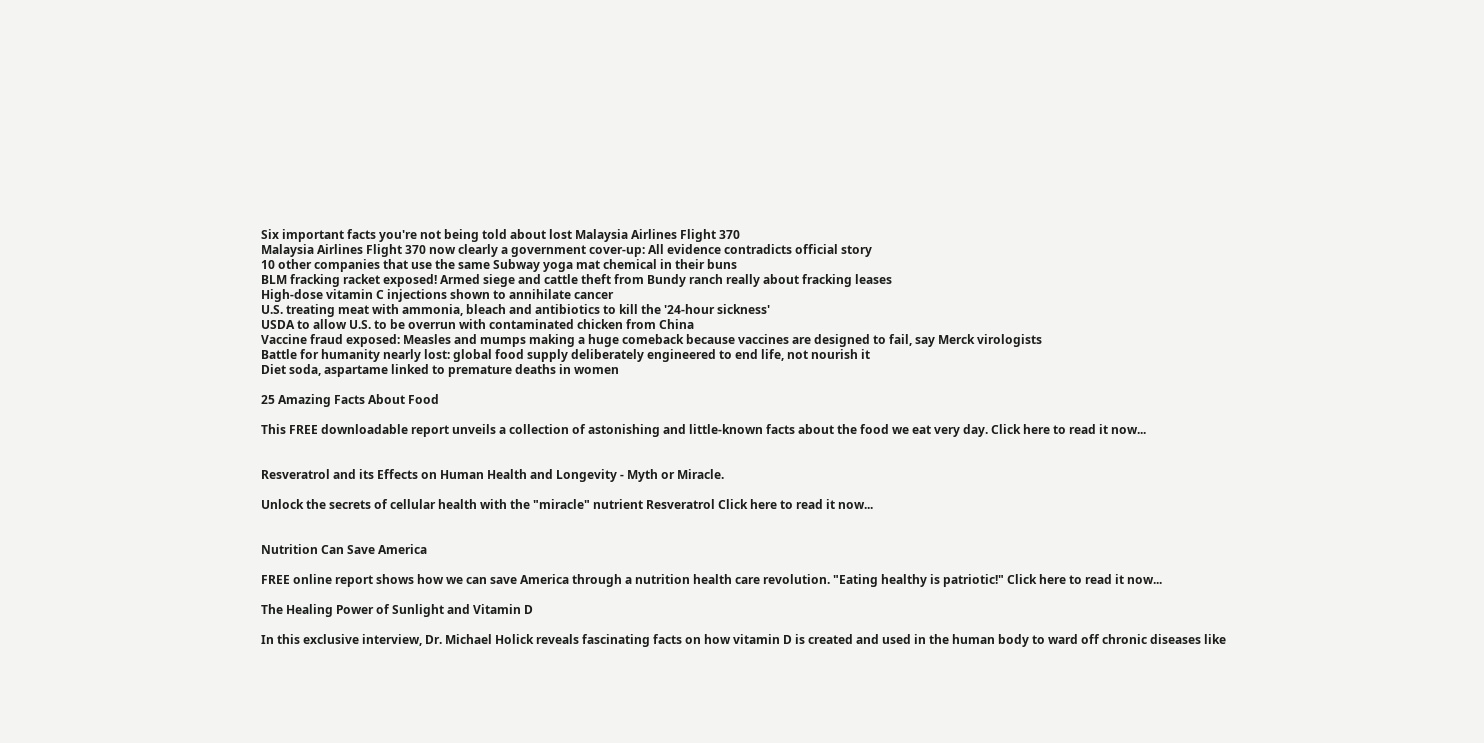Six important facts you're not being told about lost Malaysia Airlines Flight 370
Malaysia Airlines Flight 370 now clearly a government cover-up: All evidence contradicts official story
10 other companies that use the same Subway yoga mat chemical in their buns
BLM fracking racket exposed! Armed siege and cattle theft from Bundy ranch really about fracking leases
High-dose vitamin C injections shown to annihilate cancer
U.S. treating meat with ammonia, bleach and antibiotics to kill the '24-hour sickness'
USDA to allow U.S. to be overrun with contaminated chicken from China
Vaccine fraud exposed: Measles and mumps making a huge comeback because vaccines are designed to fail, say Merck virologists
Battle for humanity nearly lost: global food supply deliberately engineered to end life, not nourish it
Diet soda, aspartame linked to premature deaths in women

25 Amazing Facts About Food

This FREE downloadable report unveils a collection of astonishing and little-known facts about the food we eat very day. Click here to read it now...


Resveratrol and its Effects on Human Health and Longevity - Myth or Miracle.

Unlock the secrets of cellular health with the "miracle" nutrient Resveratrol Click here to read it now...


Nutrition Can Save America

FREE online report shows how we can save America through a nutrition health care revolution. "Eating healthy is patriotic!" Click here to read it now...

The Healing Power of Sunlight and Vitamin D

In this exclusive interview, Dr. Michael Holick reveals fascinating facts on how vitamin D is created and used in the human body to ward off chronic diseases like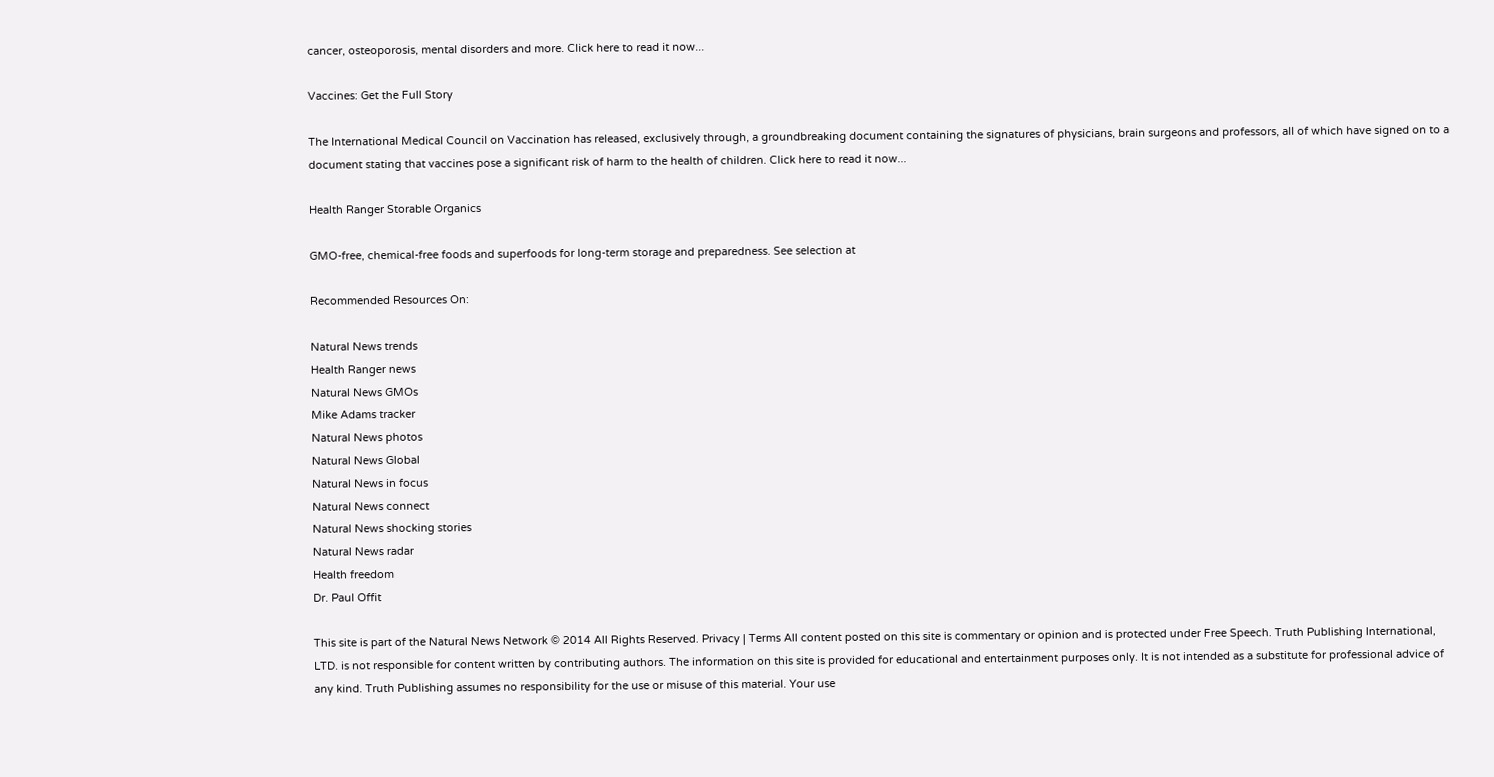cancer, osteoporosis, mental disorders and more. Click here to read it now...

Vaccines: Get the Full Story

The International Medical Council on Vaccination has released, exclusively through, a groundbreaking document containing the signatures of physicians, brain surgeons and professors, all of which have signed on to a document stating that vaccines pose a significant risk of harm to the health of children. Click here to read it now...

Health Ranger Storable Organics

GMO-free, chemical-free foods and superfoods for long-term storage and preparedness. See selection at

Recommended Resources On:

Natural News trends
Health Ranger news
Natural News GMOs
Mike Adams tracker
Natural News photos
Natural News Global
Natural News in focus
Natural News connect
Natural News shocking stories
Natural News radar
Health freedom
Dr. Paul Offit

This site is part of the Natural News Network © 2014 All Rights Reserved. Privacy | Terms All content posted on this site is commentary or opinion and is protected under Free Speech. Truth Publishing International, LTD. is not responsible for content written by contributing authors. The information on this site is provided for educational and entertainment purposes only. It is not intended as a substitute for professional advice of any kind. Truth Publishing assumes no responsibility for the use or misuse of this material. Your use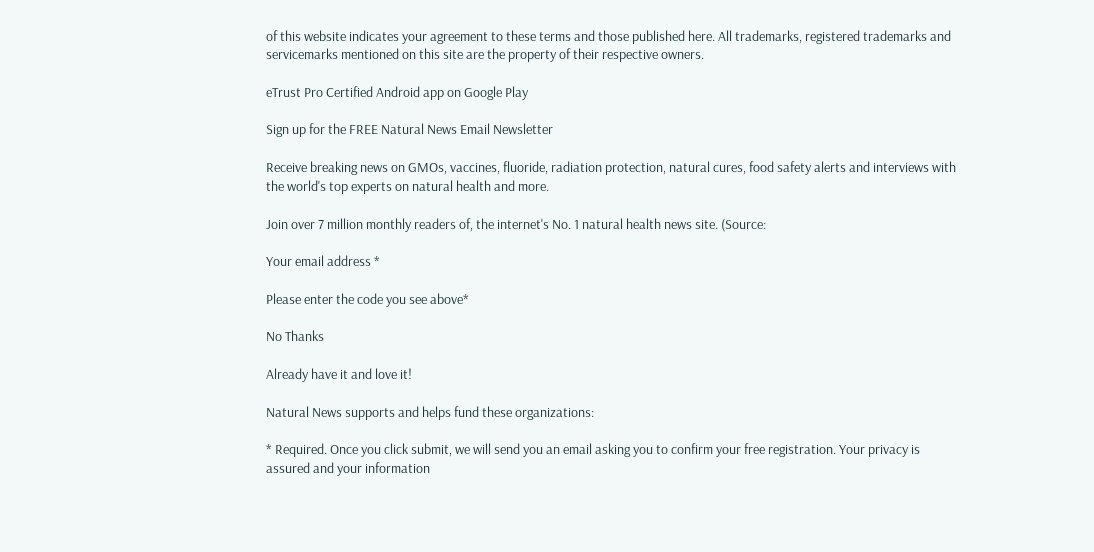of this website indicates your agreement to these terms and those published here. All trademarks, registered trademarks and servicemarks mentioned on this site are the property of their respective owners.

eTrust Pro Certified Android app on Google Play

Sign up for the FREE Natural News Email Newsletter

Receive breaking news on GMOs, vaccines, fluoride, radiation protection, natural cures, food safety alerts and interviews with the world's top experts on natural health and more.

Join over 7 million monthly readers of, the internet's No. 1 natural health news site. (Source:

Your email address *

Please enter the code you see above*

No Thanks

Already have it and love it!

Natural News supports and helps fund these organizations:

* Required. Once you click submit, we will send you an email asking you to confirm your free registration. Your privacy is assured and your information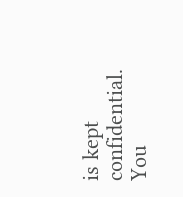is kept confidential. You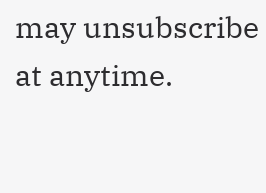may unsubscribe at anytime.